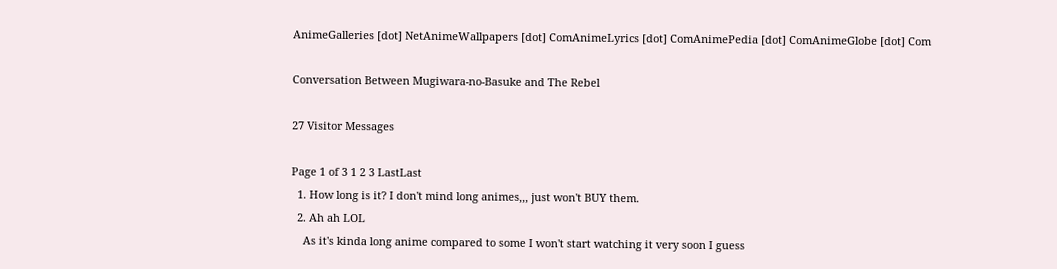AnimeGalleries [dot] NetAnimeWallpapers [dot] ComAnimeLyrics [dot] ComAnimePedia [dot] ComAnimeGlobe [dot] Com

Conversation Between Mugiwara-no-Basuke and The Rebel

27 Visitor Messages

Page 1 of 3 1 2 3 LastLast
  1. How long is it? I don't mind long animes,,, just won't BUY them.
  2. Ah ah LOL
    As it's kinda long anime compared to some I won't start watching it very soon I guess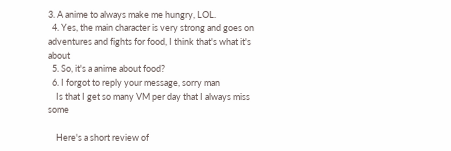3. A anime to always make me hungry, LOL.
  4. Yes, the main character is very strong and goes on adventures and fights for food, I think that's what it's about
  5. So, it's a anime about food?
  6. I forgot to reply your message, sorry man
    Is that I get so many VM per day that I always miss some

    Here's a short review of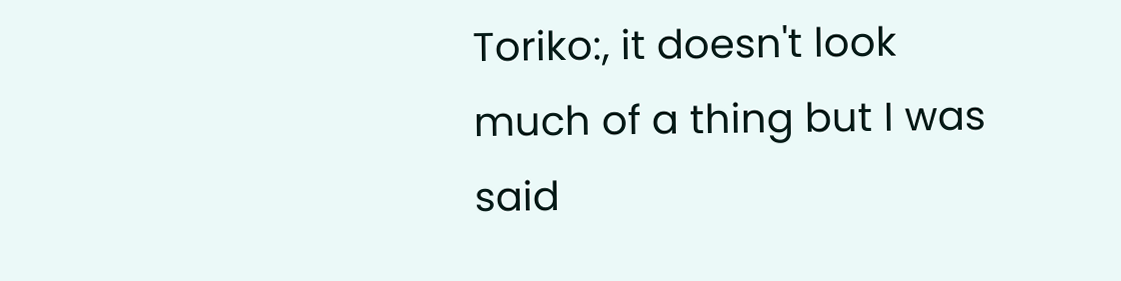Toriko:, it doesn't look much of a thing but I was said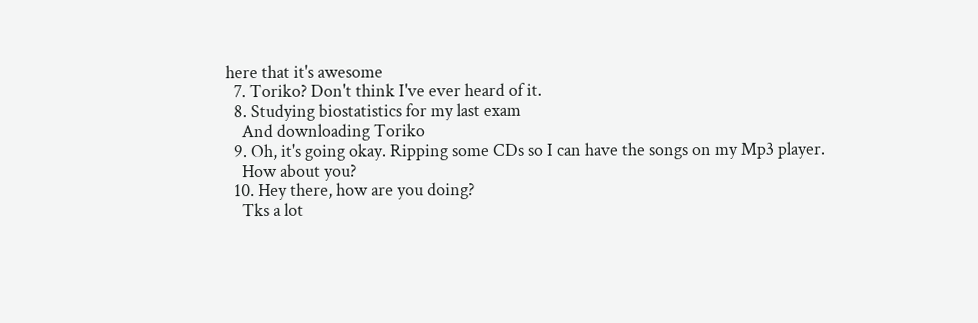here that it's awesome
  7. Toriko? Don't think I've ever heard of it.
  8. Studying biostatistics for my last exam
    And downloading Toriko
  9. Oh, it's going okay. Ripping some CDs so I can have the songs on my Mp3 player.
    How about you?
  10. Hey there, how are you doing?
    Tks a lot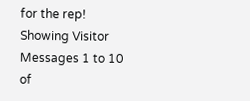for the rep!
Showing Visitor Messages 1 to 10 of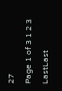27
Page 1 of 3 1 2 3 LastLast